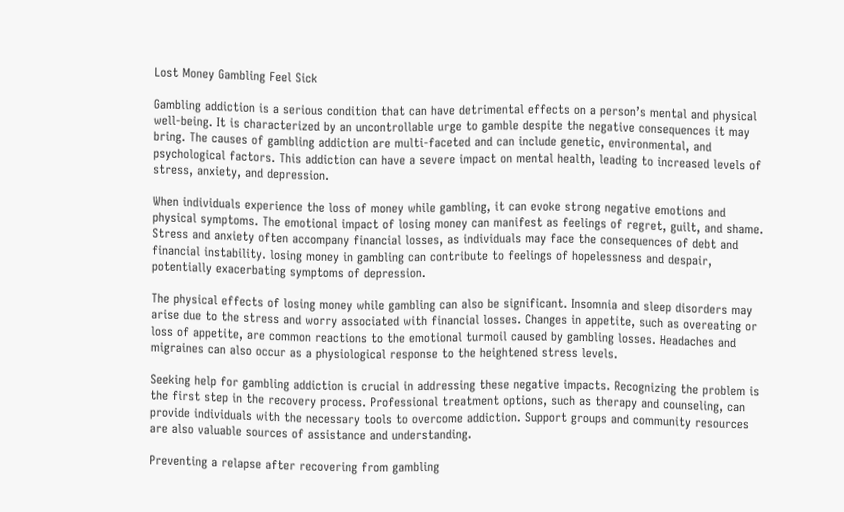Lost Money Gambling Feel Sick

Gambling addiction is a serious condition that can have detrimental effects on a person’s mental and physical well-being. It is characterized by an uncontrollable urge to gamble despite the negative consequences it may bring. The causes of gambling addiction are multi-faceted and can include genetic, environmental, and psychological factors. This addiction can have a severe impact on mental health, leading to increased levels of stress, anxiety, and depression.

When individuals experience the loss of money while gambling, it can evoke strong negative emotions and physical symptoms. The emotional impact of losing money can manifest as feelings of regret, guilt, and shame. Stress and anxiety often accompany financial losses, as individuals may face the consequences of debt and financial instability. losing money in gambling can contribute to feelings of hopelessness and despair, potentially exacerbating symptoms of depression.

The physical effects of losing money while gambling can also be significant. Insomnia and sleep disorders may arise due to the stress and worry associated with financial losses. Changes in appetite, such as overeating or loss of appetite, are common reactions to the emotional turmoil caused by gambling losses. Headaches and migraines can also occur as a physiological response to the heightened stress levels.

Seeking help for gambling addiction is crucial in addressing these negative impacts. Recognizing the problem is the first step in the recovery process. Professional treatment options, such as therapy and counseling, can provide individuals with the necessary tools to overcome addiction. Support groups and community resources are also valuable sources of assistance and understanding.

Preventing a relapse after recovering from gambling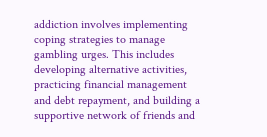addiction involves implementing coping strategies to manage gambling urges. This includes developing alternative activities, practicing financial management and debt repayment, and building a supportive network of friends and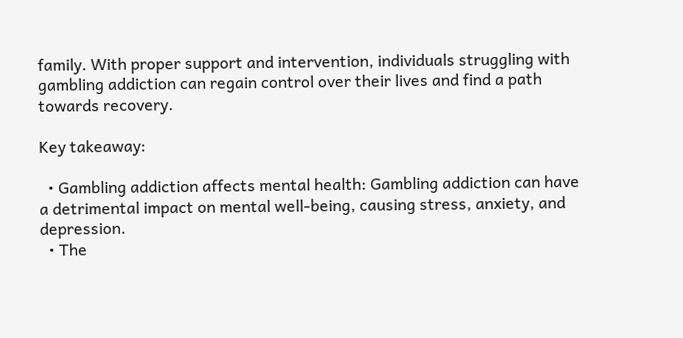family. With proper support and intervention, individuals struggling with gambling addiction can regain control over their lives and find a path towards recovery.

Key takeaway:

  • Gambling addiction affects mental health: Gambling addiction can have a detrimental impact on mental well-being, causing stress, anxiety, and depression.
  • The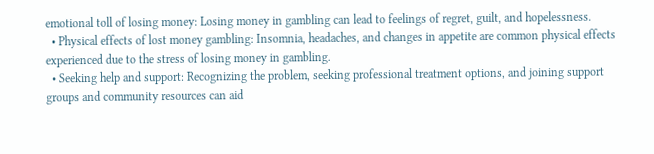emotional toll of losing money: Losing money in gambling can lead to feelings of regret, guilt, and hopelessness.
  • Physical effects of lost money gambling: Insomnia, headaches, and changes in appetite are common physical effects experienced due to the stress of losing money in gambling.
  • Seeking help and support: Recognizing the problem, seeking professional treatment options, and joining support groups and community resources can aid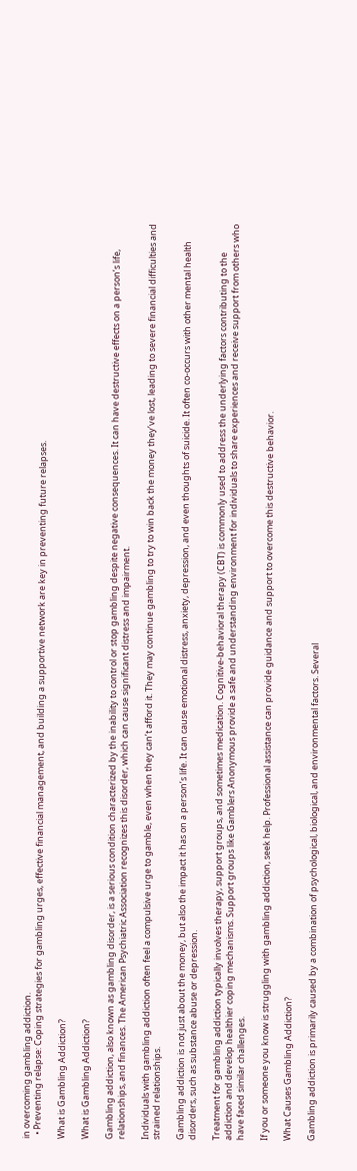in overcoming gambling addiction.
  • Preventing relapse: Coping strategies for gambling urges, effective financial management, and building a supportive network are key in preventing future relapses.

What is Gambling Addiction?

What is Gambling Addiction?

Gambling addiction, also known as gambling disorder, is a serious condition characterized by the inability to control or stop gambling despite negative consequences. It can have destructive effects on a person’s life, relationships, and finances. The American Psychiatric Association recognizes this disorder, which can cause significant distress and impairment.

Individuals with gambling addiction often feel a compulsive urge to gamble, even when they can’t afford it. They may continue gambling to try to win back the money they’ve lost, leading to severe financial difficulties and strained relationships.

Gambling addiction is not just about the money, but also the impact it has on a person’s life. It can cause emotional distress, anxiety, depression, and even thoughts of suicide. It often co-occurs with other mental health disorders, such as substance abuse or depression.

Treatment for gambling addiction typically involves therapy, support groups, and sometimes medication. Cognitive-behavioral therapy (CBT) is commonly used to address the underlying factors contributing to the addiction and develop healthier coping mechanisms. Support groups like Gamblers Anonymous provide a safe and understanding environment for individuals to share experiences and receive support from others who have faced similar challenges.

If you or someone you know is struggling with gambling addiction, seek help. Professional assistance can provide guidance and support to overcome this destructive behavior.

What Causes Gambling Addiction?

Gambling addiction is primarily caused by a combination of psychological, biological, and environmental factors. Several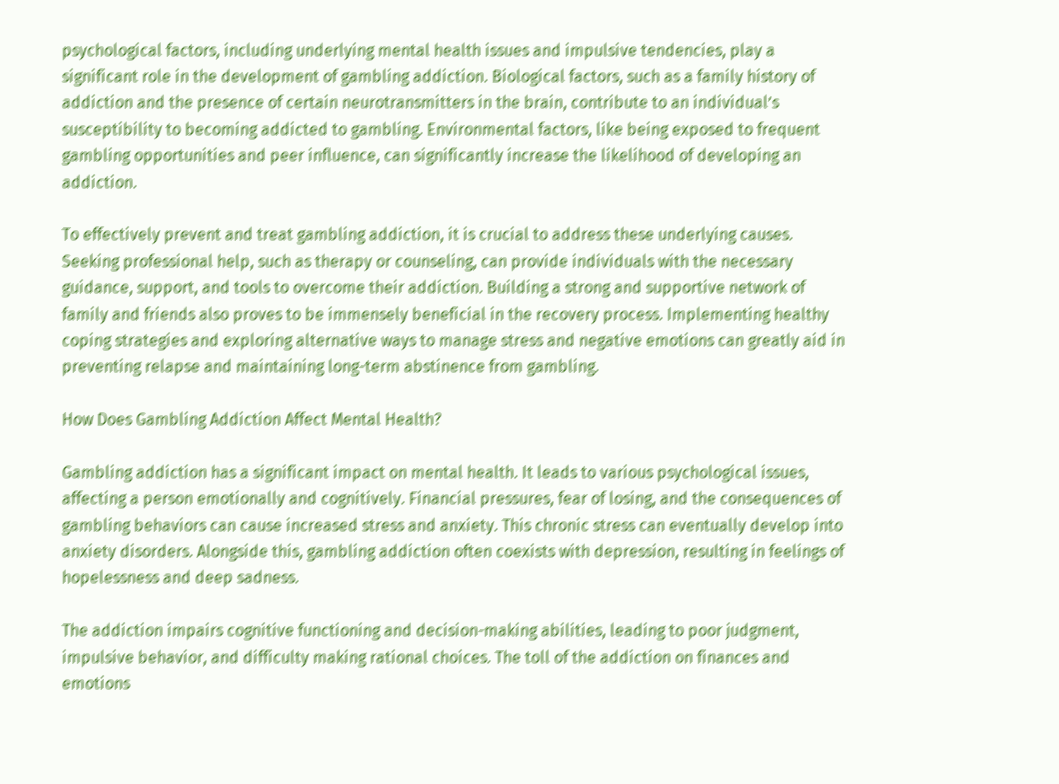psychological factors, including underlying mental health issues and impulsive tendencies, play a significant role in the development of gambling addiction. Biological factors, such as a family history of addiction and the presence of certain neurotransmitters in the brain, contribute to an individual’s susceptibility to becoming addicted to gambling. Environmental factors, like being exposed to frequent gambling opportunities and peer influence, can significantly increase the likelihood of developing an addiction.

To effectively prevent and treat gambling addiction, it is crucial to address these underlying causes. Seeking professional help, such as therapy or counseling, can provide individuals with the necessary guidance, support, and tools to overcome their addiction. Building a strong and supportive network of family and friends also proves to be immensely beneficial in the recovery process. Implementing healthy coping strategies and exploring alternative ways to manage stress and negative emotions can greatly aid in preventing relapse and maintaining long-term abstinence from gambling.

How Does Gambling Addiction Affect Mental Health?

Gambling addiction has a significant impact on mental health. It leads to various psychological issues, affecting a person emotionally and cognitively. Financial pressures, fear of losing, and the consequences of gambling behaviors can cause increased stress and anxiety. This chronic stress can eventually develop into anxiety disorders. Alongside this, gambling addiction often coexists with depression, resulting in feelings of hopelessness and deep sadness.

The addiction impairs cognitive functioning and decision-making abilities, leading to poor judgment, impulsive behavior, and difficulty making rational choices. The toll of the addiction on finances and emotions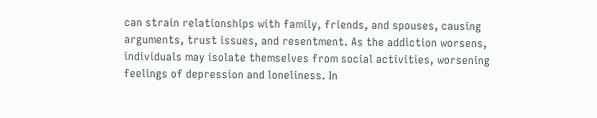can strain relationships with family, friends, and spouses, causing arguments, trust issues, and resentment. As the addiction worsens, individuals may isolate themselves from social activities, worsening feelings of depression and loneliness. In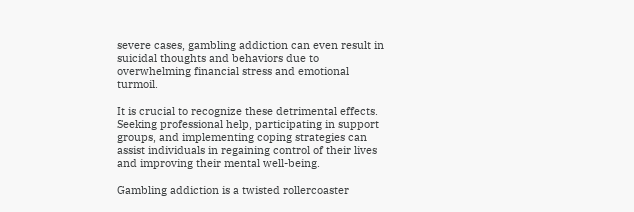severe cases, gambling addiction can even result in suicidal thoughts and behaviors due to overwhelming financial stress and emotional turmoil.

It is crucial to recognize these detrimental effects. Seeking professional help, participating in support groups, and implementing coping strategies can assist individuals in regaining control of their lives and improving their mental well-being.

Gambling addiction is a twisted rollercoaster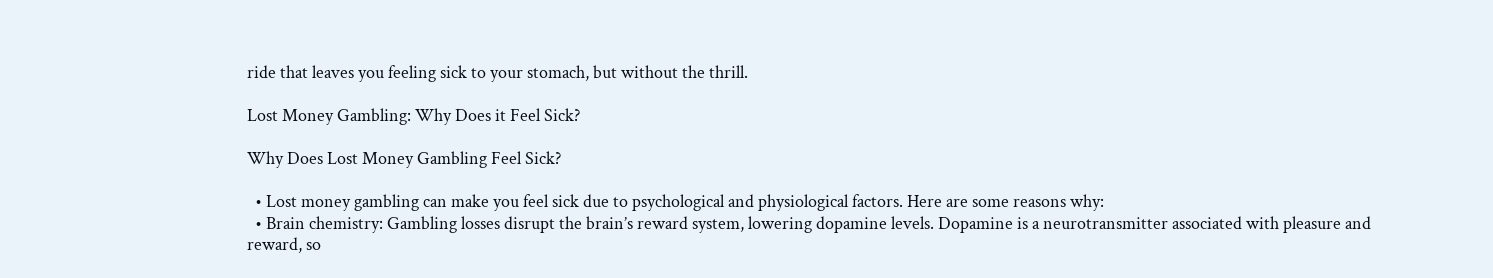ride that leaves you feeling sick to your stomach, but without the thrill.

Lost Money Gambling: Why Does it Feel Sick?

Why Does Lost Money Gambling Feel Sick?

  • Lost money gambling can make you feel sick due to psychological and physiological factors. Here are some reasons why:
  • Brain chemistry: Gambling losses disrupt the brain’s reward system, lowering dopamine levels. Dopamine is a neurotransmitter associated with pleasure and reward, so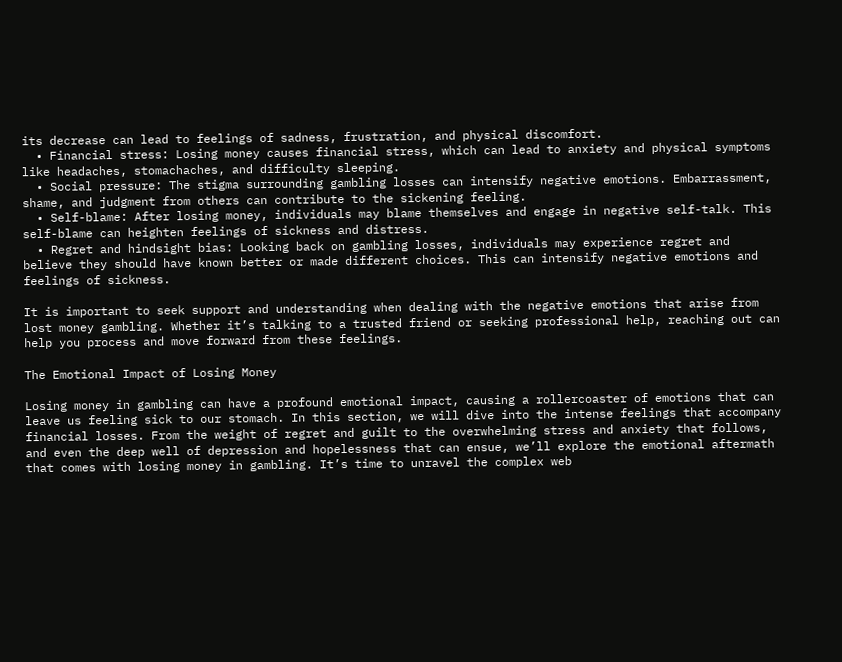its decrease can lead to feelings of sadness, frustration, and physical discomfort.
  • Financial stress: Losing money causes financial stress, which can lead to anxiety and physical symptoms like headaches, stomachaches, and difficulty sleeping.
  • Social pressure: The stigma surrounding gambling losses can intensify negative emotions. Embarrassment, shame, and judgment from others can contribute to the sickening feeling.
  • Self-blame: After losing money, individuals may blame themselves and engage in negative self-talk. This self-blame can heighten feelings of sickness and distress.
  • Regret and hindsight bias: Looking back on gambling losses, individuals may experience regret and believe they should have known better or made different choices. This can intensify negative emotions and feelings of sickness.

It is important to seek support and understanding when dealing with the negative emotions that arise from lost money gambling. Whether it’s talking to a trusted friend or seeking professional help, reaching out can help you process and move forward from these feelings.

The Emotional Impact of Losing Money

Losing money in gambling can have a profound emotional impact, causing a rollercoaster of emotions that can leave us feeling sick to our stomach. In this section, we will dive into the intense feelings that accompany financial losses. From the weight of regret and guilt to the overwhelming stress and anxiety that follows, and even the deep well of depression and hopelessness that can ensue, we’ll explore the emotional aftermath that comes with losing money in gambling. It’s time to unravel the complex web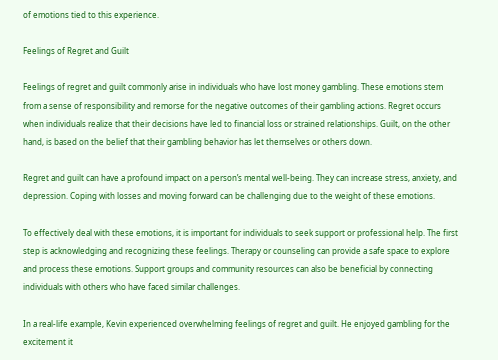of emotions tied to this experience.

Feelings of Regret and Guilt

Feelings of regret and guilt commonly arise in individuals who have lost money gambling. These emotions stem from a sense of responsibility and remorse for the negative outcomes of their gambling actions. Regret occurs when individuals realize that their decisions have led to financial loss or strained relationships. Guilt, on the other hand, is based on the belief that their gambling behavior has let themselves or others down.

Regret and guilt can have a profound impact on a person’s mental well-being. They can increase stress, anxiety, and depression. Coping with losses and moving forward can be challenging due to the weight of these emotions.

To effectively deal with these emotions, it is important for individuals to seek support or professional help. The first step is acknowledging and recognizing these feelings. Therapy or counseling can provide a safe space to explore and process these emotions. Support groups and community resources can also be beneficial by connecting individuals with others who have faced similar challenges.

In a real-life example, Kevin experienced overwhelming feelings of regret and guilt. He enjoyed gambling for the excitement it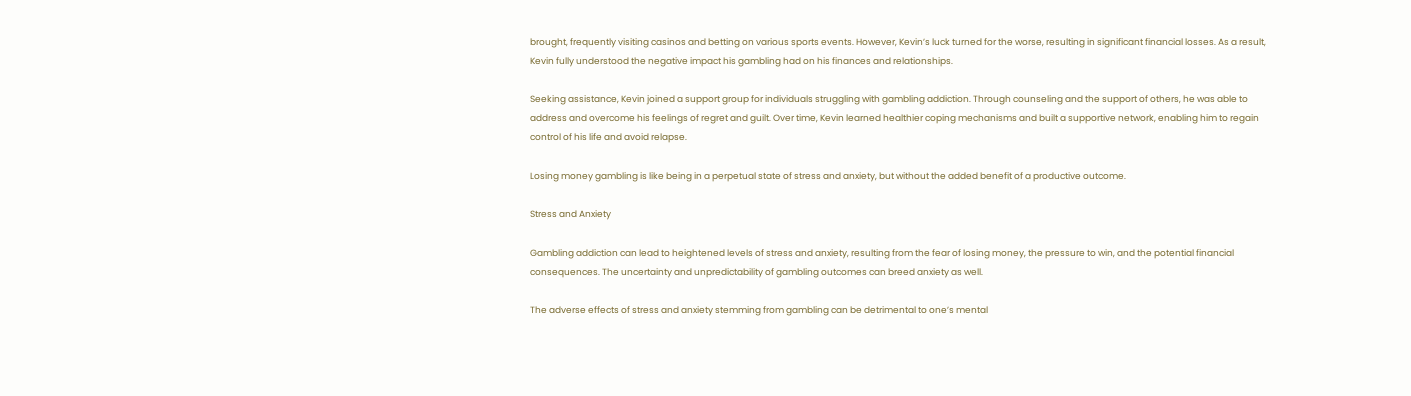brought, frequently visiting casinos and betting on various sports events. However, Kevin’s luck turned for the worse, resulting in significant financial losses. As a result, Kevin fully understood the negative impact his gambling had on his finances and relationships.

Seeking assistance, Kevin joined a support group for individuals struggling with gambling addiction. Through counseling and the support of others, he was able to address and overcome his feelings of regret and guilt. Over time, Kevin learned healthier coping mechanisms and built a supportive network, enabling him to regain control of his life and avoid relapse.

Losing money gambling is like being in a perpetual state of stress and anxiety, but without the added benefit of a productive outcome.

Stress and Anxiety

Gambling addiction can lead to heightened levels of stress and anxiety, resulting from the fear of losing money, the pressure to win, and the potential financial consequences. The uncertainty and unpredictability of gambling outcomes can breed anxiety as well.

The adverse effects of stress and anxiety stemming from gambling can be detrimental to one’s mental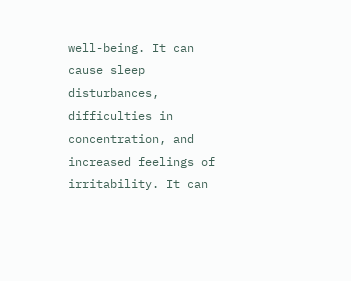well-being. It can cause sleep disturbances, difficulties in concentration, and increased feelings of irritability. It can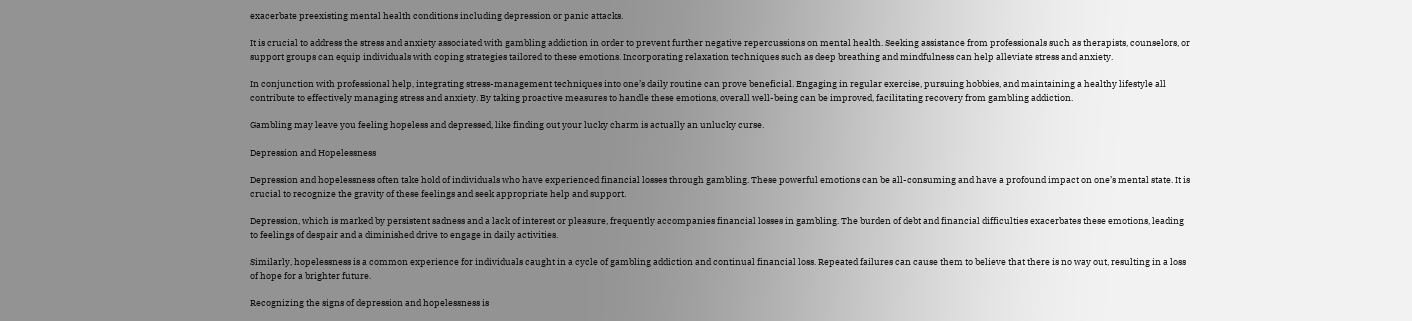exacerbate preexisting mental health conditions including depression or panic attacks.

It is crucial to address the stress and anxiety associated with gambling addiction in order to prevent further negative repercussions on mental health. Seeking assistance from professionals such as therapists, counselors, or support groups can equip individuals with coping strategies tailored to these emotions. Incorporating relaxation techniques such as deep breathing and mindfulness can help alleviate stress and anxiety.

In conjunction with professional help, integrating stress-management techniques into one’s daily routine can prove beneficial. Engaging in regular exercise, pursuing hobbies, and maintaining a healthy lifestyle all contribute to effectively managing stress and anxiety. By taking proactive measures to handle these emotions, overall well-being can be improved, facilitating recovery from gambling addiction.

Gambling may leave you feeling hopeless and depressed, like finding out your lucky charm is actually an unlucky curse.

Depression and Hopelessness

Depression and hopelessness often take hold of individuals who have experienced financial losses through gambling. These powerful emotions can be all-consuming and have a profound impact on one’s mental state. It is crucial to recognize the gravity of these feelings and seek appropriate help and support.

Depression, which is marked by persistent sadness and a lack of interest or pleasure, frequently accompanies financial losses in gambling. The burden of debt and financial difficulties exacerbates these emotions, leading to feelings of despair and a diminished drive to engage in daily activities.

Similarly, hopelessness is a common experience for individuals caught in a cycle of gambling addiction and continual financial loss. Repeated failures can cause them to believe that there is no way out, resulting in a loss of hope for a brighter future.

Recognizing the signs of depression and hopelessness is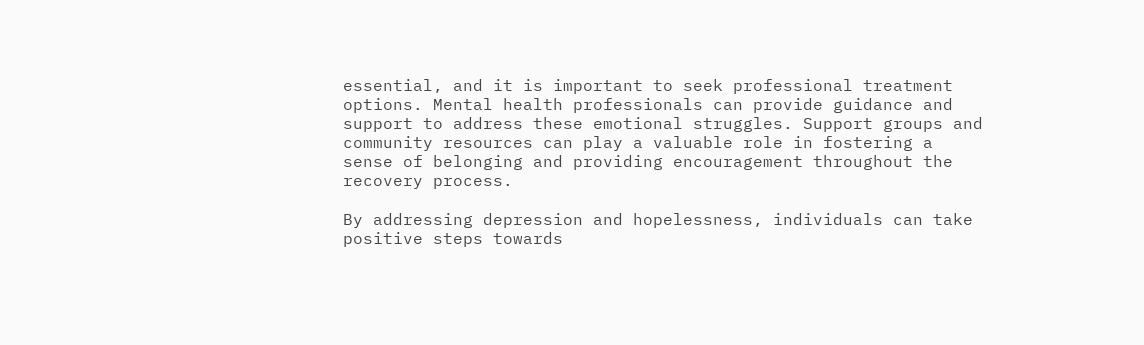essential, and it is important to seek professional treatment options. Mental health professionals can provide guidance and support to address these emotional struggles. Support groups and community resources can play a valuable role in fostering a sense of belonging and providing encouragement throughout the recovery process.

By addressing depression and hopelessness, individuals can take positive steps towards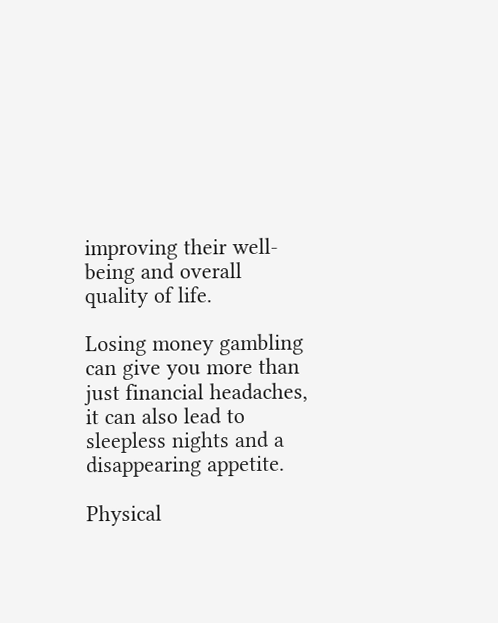improving their well-being and overall quality of life.

Losing money gambling can give you more than just financial headaches, it can also lead to sleepless nights and a disappearing appetite.

Physical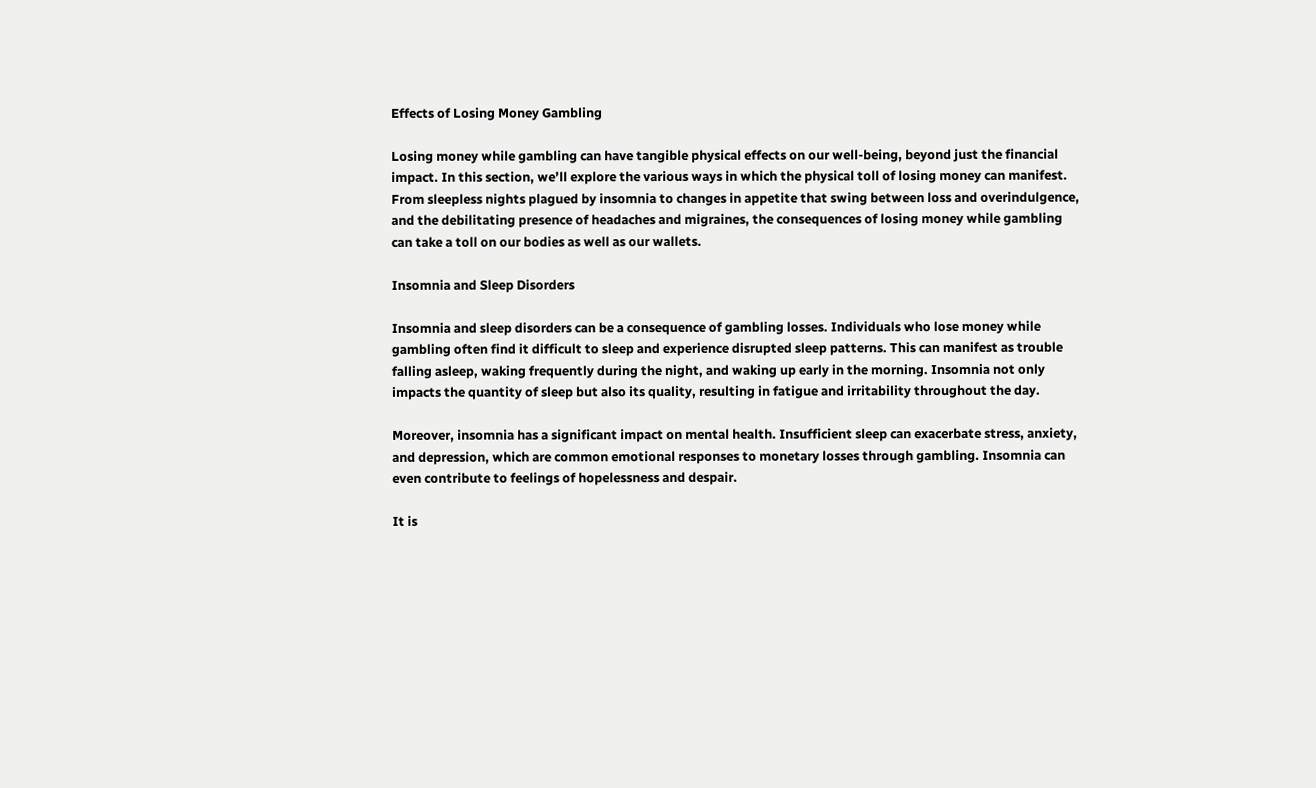Effects of Losing Money Gambling

Losing money while gambling can have tangible physical effects on our well-being, beyond just the financial impact. In this section, we’ll explore the various ways in which the physical toll of losing money can manifest. From sleepless nights plagued by insomnia to changes in appetite that swing between loss and overindulgence, and the debilitating presence of headaches and migraines, the consequences of losing money while gambling can take a toll on our bodies as well as our wallets.

Insomnia and Sleep Disorders

Insomnia and sleep disorders can be a consequence of gambling losses. Individuals who lose money while gambling often find it difficult to sleep and experience disrupted sleep patterns. This can manifest as trouble falling asleep, waking frequently during the night, and waking up early in the morning. Insomnia not only impacts the quantity of sleep but also its quality, resulting in fatigue and irritability throughout the day.

Moreover, insomnia has a significant impact on mental health. Insufficient sleep can exacerbate stress, anxiety, and depression, which are common emotional responses to monetary losses through gambling. Insomnia can even contribute to feelings of hopelessness and despair.

It is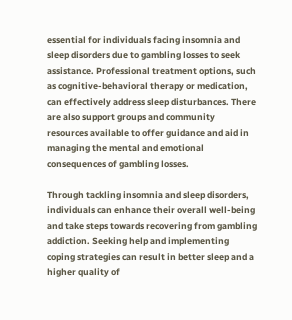essential for individuals facing insomnia and sleep disorders due to gambling losses to seek assistance. Professional treatment options, such as cognitive-behavioral therapy or medication, can effectively address sleep disturbances. There are also support groups and community resources available to offer guidance and aid in managing the mental and emotional consequences of gambling losses.

Through tackling insomnia and sleep disorders, individuals can enhance their overall well-being and take steps towards recovering from gambling addiction. Seeking help and implementing coping strategies can result in better sleep and a higher quality of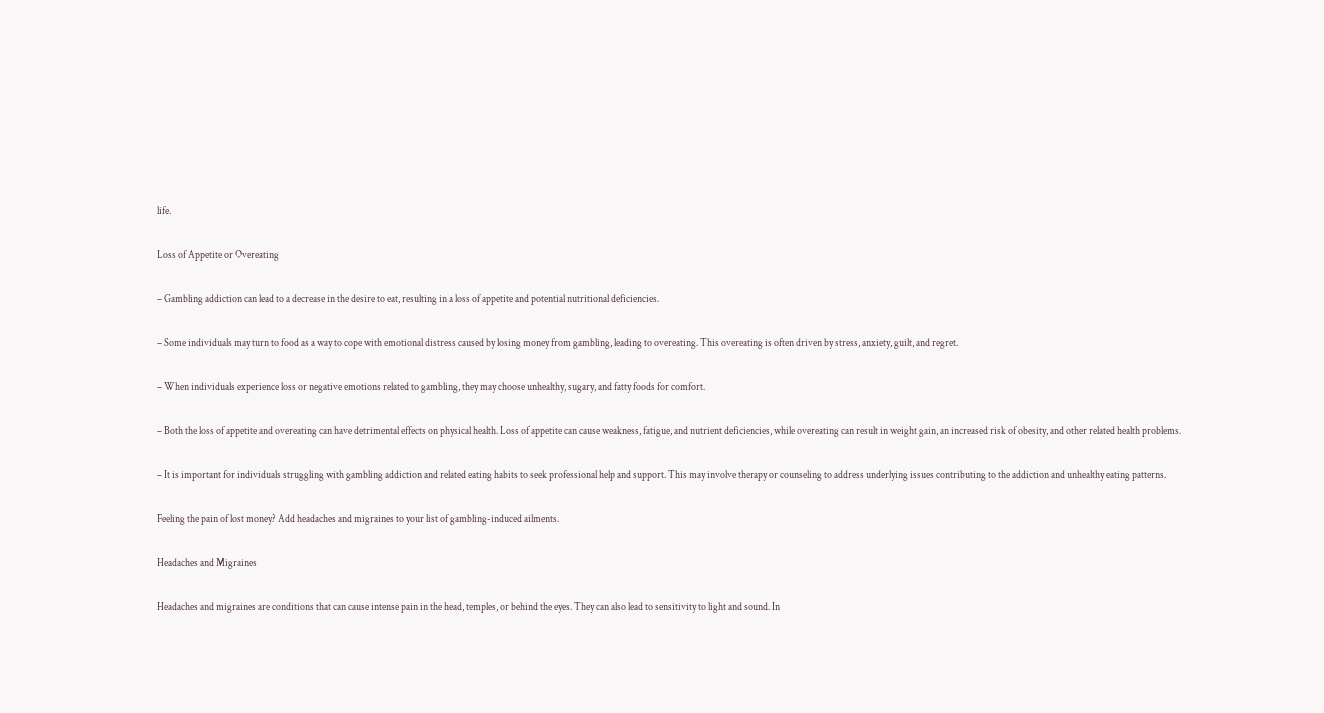life.

Loss of Appetite or Overeating

– Gambling addiction can lead to a decrease in the desire to eat, resulting in a loss of appetite and potential nutritional deficiencies.

– Some individuals may turn to food as a way to cope with emotional distress caused by losing money from gambling, leading to overeating. This overeating is often driven by stress, anxiety, guilt, and regret.

– When individuals experience loss or negative emotions related to gambling, they may choose unhealthy, sugary, and fatty foods for comfort.

– Both the loss of appetite and overeating can have detrimental effects on physical health. Loss of appetite can cause weakness, fatigue, and nutrient deficiencies, while overeating can result in weight gain, an increased risk of obesity, and other related health problems.

– It is important for individuals struggling with gambling addiction and related eating habits to seek professional help and support. This may involve therapy or counseling to address underlying issues contributing to the addiction and unhealthy eating patterns.

Feeling the pain of lost money? Add headaches and migraines to your list of gambling-induced ailments.

Headaches and Migraines

Headaches and migraines are conditions that can cause intense pain in the head, temples, or behind the eyes. They can also lead to sensitivity to light and sound. In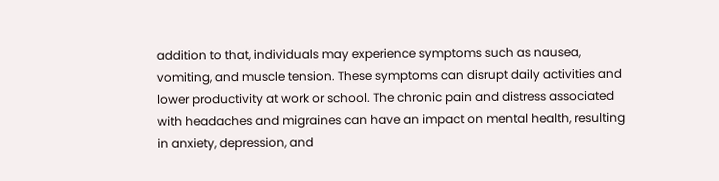addition to that, individuals may experience symptoms such as nausea, vomiting, and muscle tension. These symptoms can disrupt daily activities and lower productivity at work or school. The chronic pain and distress associated with headaches and migraines can have an impact on mental health, resulting in anxiety, depression, and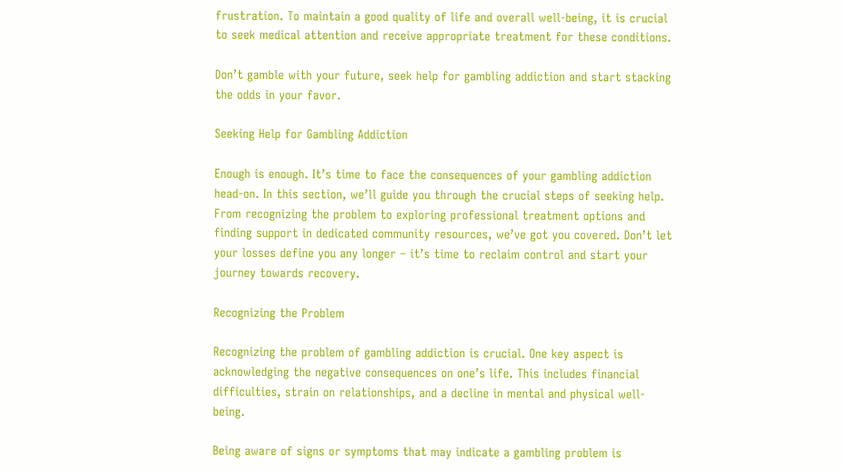frustration. To maintain a good quality of life and overall well-being, it is crucial to seek medical attention and receive appropriate treatment for these conditions.

Don’t gamble with your future, seek help for gambling addiction and start stacking the odds in your favor.

Seeking Help for Gambling Addiction

Enough is enough. It’s time to face the consequences of your gambling addiction head-on. In this section, we’ll guide you through the crucial steps of seeking help. From recognizing the problem to exploring professional treatment options and finding support in dedicated community resources, we’ve got you covered. Don’t let your losses define you any longer – it’s time to reclaim control and start your journey towards recovery.

Recognizing the Problem

Recognizing the problem of gambling addiction is crucial. One key aspect is acknowledging the negative consequences on one’s life. This includes financial difficulties, strain on relationships, and a decline in mental and physical well-being.

Being aware of signs or symptoms that may indicate a gambling problem is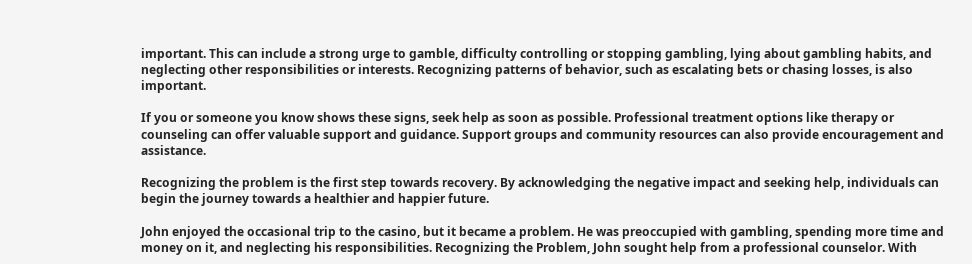important. This can include a strong urge to gamble, difficulty controlling or stopping gambling, lying about gambling habits, and neglecting other responsibilities or interests. Recognizing patterns of behavior, such as escalating bets or chasing losses, is also important.

If you or someone you know shows these signs, seek help as soon as possible. Professional treatment options like therapy or counseling can offer valuable support and guidance. Support groups and community resources can also provide encouragement and assistance.

Recognizing the problem is the first step towards recovery. By acknowledging the negative impact and seeking help, individuals can begin the journey towards a healthier and happier future.

John enjoyed the occasional trip to the casino, but it became a problem. He was preoccupied with gambling, spending more time and money on it, and neglecting his responsibilities. Recognizing the Problem, John sought help from a professional counselor. With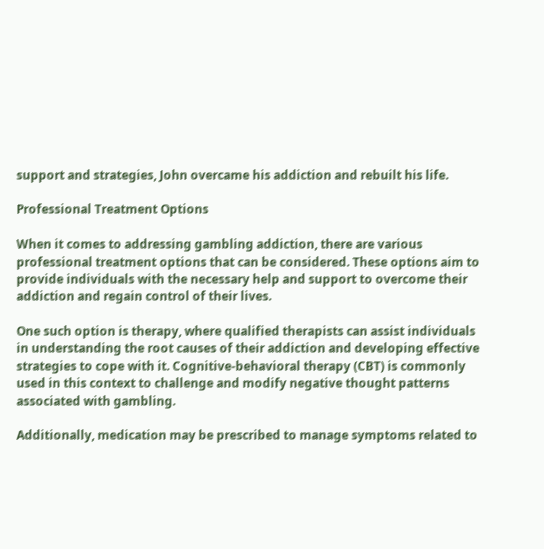support and strategies, John overcame his addiction and rebuilt his life.

Professional Treatment Options

When it comes to addressing gambling addiction, there are various professional treatment options that can be considered. These options aim to provide individuals with the necessary help and support to overcome their addiction and regain control of their lives.

One such option is therapy, where qualified therapists can assist individuals in understanding the root causes of their addiction and developing effective strategies to cope with it. Cognitive-behavioral therapy (CBT) is commonly used in this context to challenge and modify negative thought patterns associated with gambling.

Additionally, medication may be prescribed to manage symptoms related to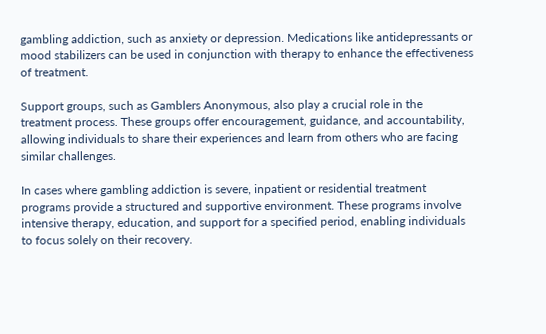gambling addiction, such as anxiety or depression. Medications like antidepressants or mood stabilizers can be used in conjunction with therapy to enhance the effectiveness of treatment.

Support groups, such as Gamblers Anonymous, also play a crucial role in the treatment process. These groups offer encouragement, guidance, and accountability, allowing individuals to share their experiences and learn from others who are facing similar challenges.

In cases where gambling addiction is severe, inpatient or residential treatment programs provide a structured and supportive environment. These programs involve intensive therapy, education, and support for a specified period, enabling individuals to focus solely on their recovery.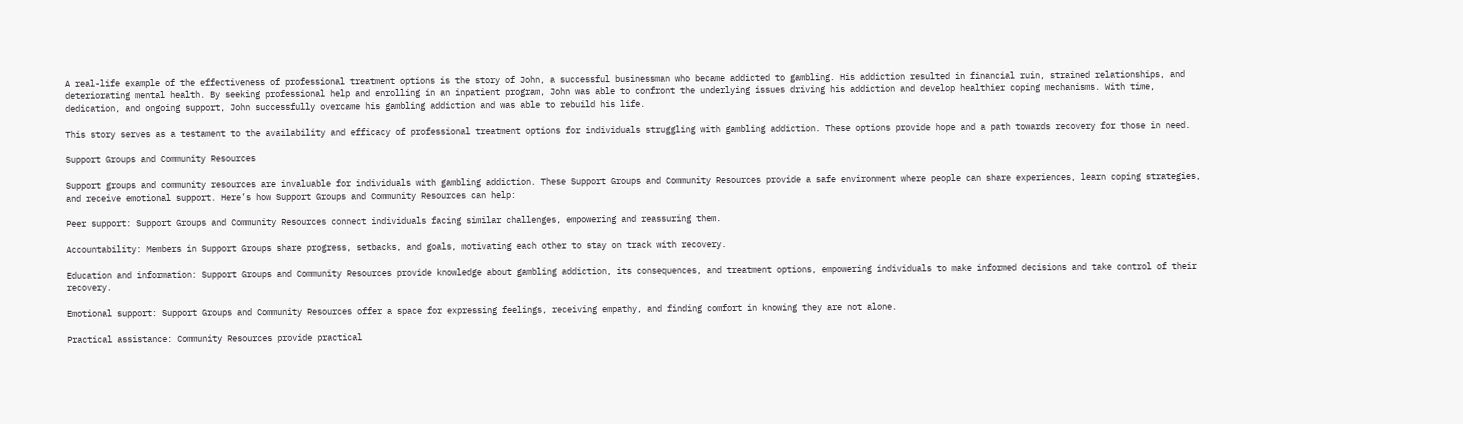A real-life example of the effectiveness of professional treatment options is the story of John, a successful businessman who became addicted to gambling. His addiction resulted in financial ruin, strained relationships, and deteriorating mental health. By seeking professional help and enrolling in an inpatient program, John was able to confront the underlying issues driving his addiction and develop healthier coping mechanisms. With time, dedication, and ongoing support, John successfully overcame his gambling addiction and was able to rebuild his life.

This story serves as a testament to the availability and efficacy of professional treatment options for individuals struggling with gambling addiction. These options provide hope and a path towards recovery for those in need.

Support Groups and Community Resources

Support groups and community resources are invaluable for individuals with gambling addiction. These Support Groups and Community Resources provide a safe environment where people can share experiences, learn coping strategies, and receive emotional support. Here’s how Support Groups and Community Resources can help:

Peer support: Support Groups and Community Resources connect individuals facing similar challenges, empowering and reassuring them.

Accountability: Members in Support Groups share progress, setbacks, and goals, motivating each other to stay on track with recovery.

Education and information: Support Groups and Community Resources provide knowledge about gambling addiction, its consequences, and treatment options, empowering individuals to make informed decisions and take control of their recovery.

Emotional support: Support Groups and Community Resources offer a space for expressing feelings, receiving empathy, and finding comfort in knowing they are not alone.

Practical assistance: Community Resources provide practical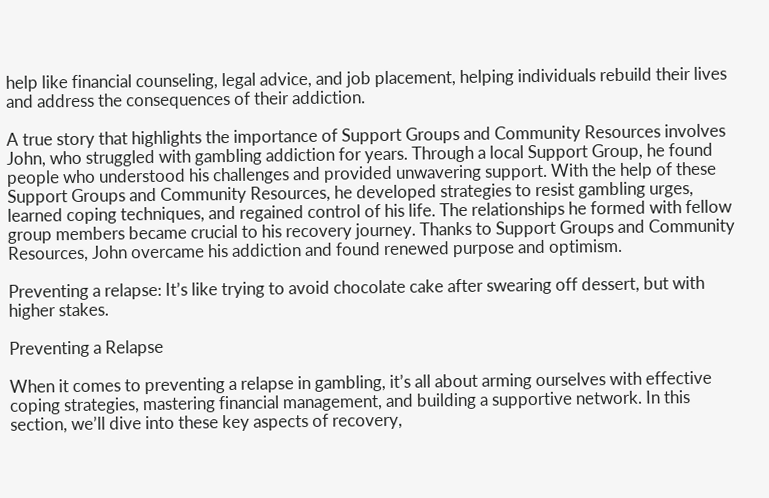help like financial counseling, legal advice, and job placement, helping individuals rebuild their lives and address the consequences of their addiction.

A true story that highlights the importance of Support Groups and Community Resources involves John, who struggled with gambling addiction for years. Through a local Support Group, he found people who understood his challenges and provided unwavering support. With the help of these Support Groups and Community Resources, he developed strategies to resist gambling urges, learned coping techniques, and regained control of his life. The relationships he formed with fellow group members became crucial to his recovery journey. Thanks to Support Groups and Community Resources, John overcame his addiction and found renewed purpose and optimism.

Preventing a relapse: It’s like trying to avoid chocolate cake after swearing off dessert, but with higher stakes.

Preventing a Relapse

When it comes to preventing a relapse in gambling, it’s all about arming ourselves with effective coping strategies, mastering financial management, and building a supportive network. In this section, we’ll dive into these key aspects of recovery,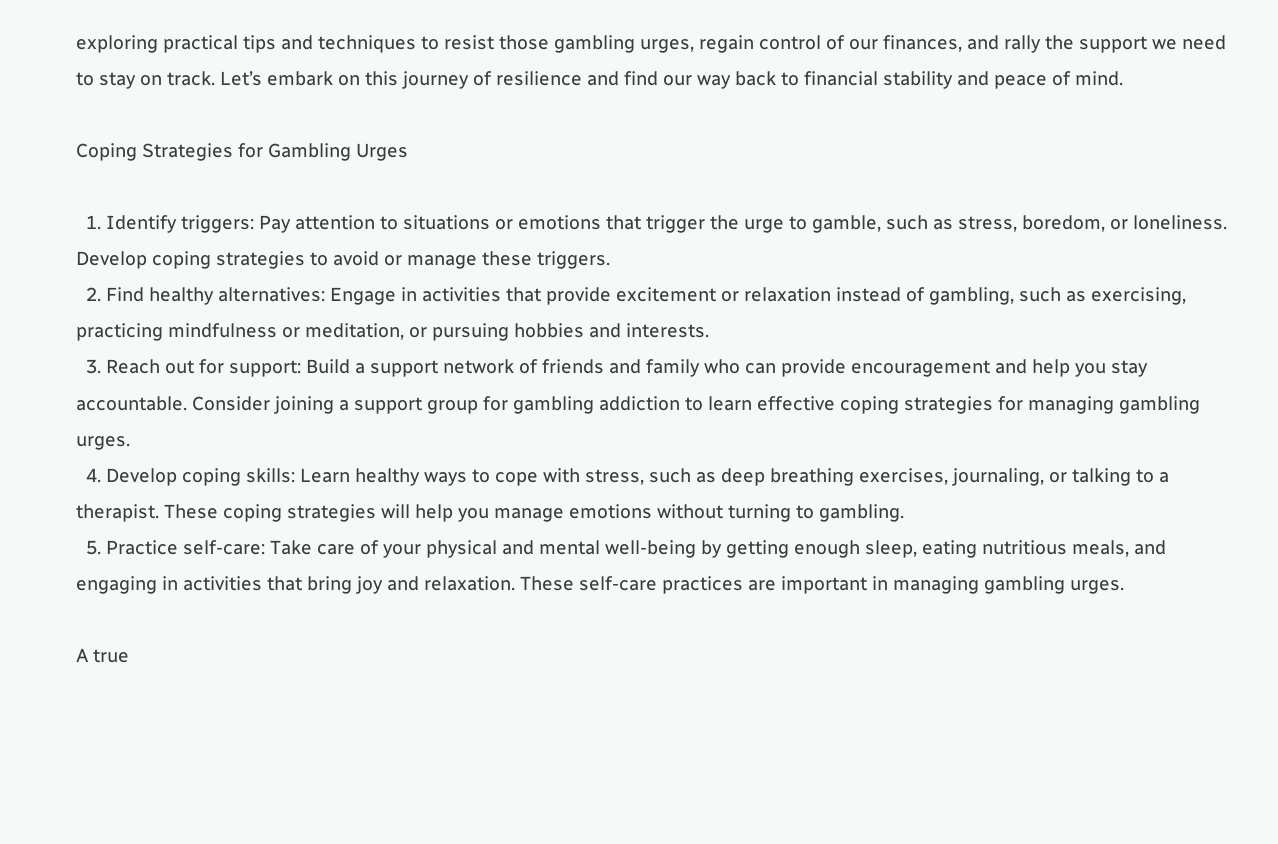exploring practical tips and techniques to resist those gambling urges, regain control of our finances, and rally the support we need to stay on track. Let’s embark on this journey of resilience and find our way back to financial stability and peace of mind.

Coping Strategies for Gambling Urges

  1. Identify triggers: Pay attention to situations or emotions that trigger the urge to gamble, such as stress, boredom, or loneliness. Develop coping strategies to avoid or manage these triggers.
  2. Find healthy alternatives: Engage in activities that provide excitement or relaxation instead of gambling, such as exercising, practicing mindfulness or meditation, or pursuing hobbies and interests.
  3. Reach out for support: Build a support network of friends and family who can provide encouragement and help you stay accountable. Consider joining a support group for gambling addiction to learn effective coping strategies for managing gambling urges.
  4. Develop coping skills: Learn healthy ways to cope with stress, such as deep breathing exercises, journaling, or talking to a therapist. These coping strategies will help you manage emotions without turning to gambling.
  5. Practice self-care: Take care of your physical and mental well-being by getting enough sleep, eating nutritious meals, and engaging in activities that bring joy and relaxation. These self-care practices are important in managing gambling urges.

A true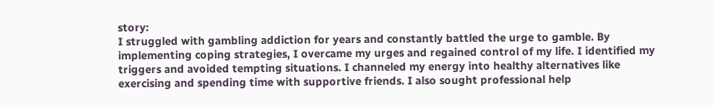story:
I struggled with gambling addiction for years and constantly battled the urge to gamble. By implementing coping strategies, I overcame my urges and regained control of my life. I identified my triggers and avoided tempting situations. I channeled my energy into healthy alternatives like exercising and spending time with supportive friends. I also sought professional help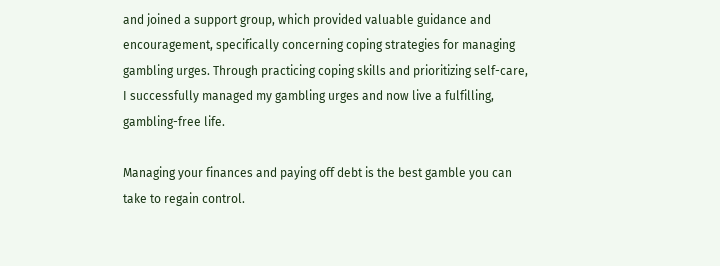and joined a support group, which provided valuable guidance and encouragement, specifically concerning coping strategies for managing gambling urges. Through practicing coping skills and prioritizing self-care, I successfully managed my gambling urges and now live a fulfilling, gambling-free life.

Managing your finances and paying off debt is the best gamble you can take to regain control.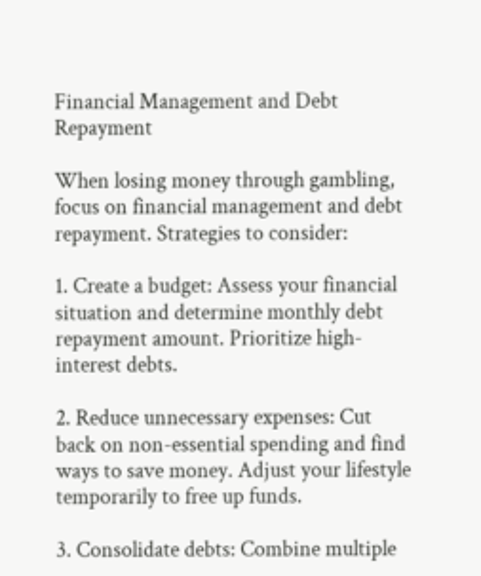Financial Management and Debt Repayment

When losing money through gambling, focus on financial management and debt repayment. Strategies to consider:

1. Create a budget: Assess your financial situation and determine monthly debt repayment amount. Prioritize high-interest debts.

2. Reduce unnecessary expenses: Cut back on non-essential spending and find ways to save money. Adjust your lifestyle temporarily to free up funds.

3. Consolidate debts: Combine multiple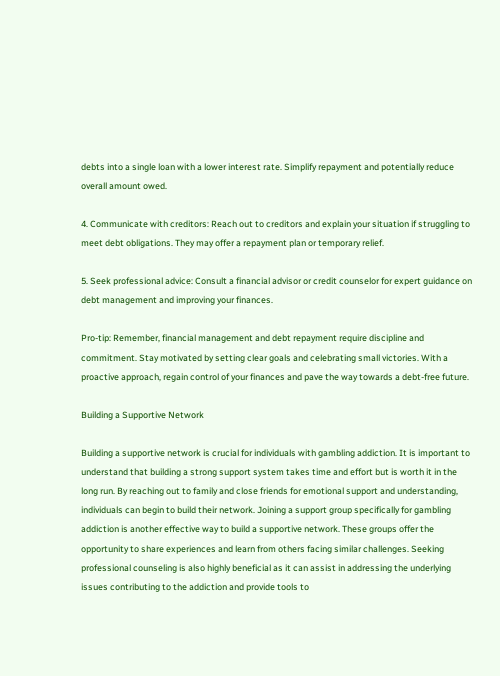debts into a single loan with a lower interest rate. Simplify repayment and potentially reduce overall amount owed.

4. Communicate with creditors: Reach out to creditors and explain your situation if struggling to meet debt obligations. They may offer a repayment plan or temporary relief.

5. Seek professional advice: Consult a financial advisor or credit counselor for expert guidance on debt management and improving your finances.

Pro-tip: Remember, financial management and debt repayment require discipline and commitment. Stay motivated by setting clear goals and celebrating small victories. With a proactive approach, regain control of your finances and pave the way towards a debt-free future.

Building a Supportive Network

Building a supportive network is crucial for individuals with gambling addiction. It is important to understand that building a strong support system takes time and effort but is worth it in the long run. By reaching out to family and close friends for emotional support and understanding, individuals can begin to build their network. Joining a support group specifically for gambling addiction is another effective way to build a supportive network. These groups offer the opportunity to share experiences and learn from others facing similar challenges. Seeking professional counseling is also highly beneficial as it can assist in addressing the underlying issues contributing to the addiction and provide tools to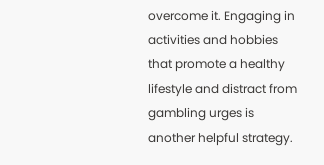overcome it. Engaging in activities and hobbies that promote a healthy lifestyle and distract from gambling urges is another helpful strategy.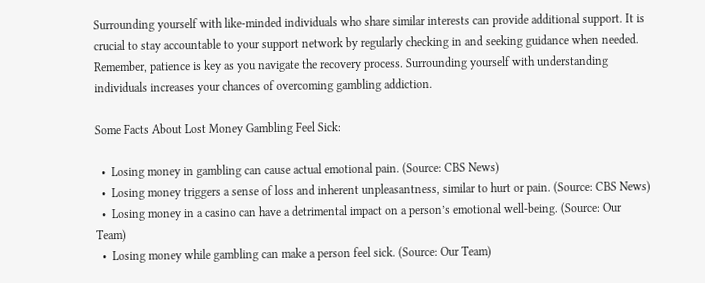Surrounding yourself with like-minded individuals who share similar interests can provide additional support. It is crucial to stay accountable to your support network by regularly checking in and seeking guidance when needed. Remember, patience is key as you navigate the recovery process. Surrounding yourself with understanding individuals increases your chances of overcoming gambling addiction.

Some Facts About Lost Money Gambling Feel Sick:

  •  Losing money in gambling can cause actual emotional pain. (Source: CBS News)
  •  Losing money triggers a sense of loss and inherent unpleasantness, similar to hurt or pain. (Source: CBS News)
  •  Losing money in a casino can have a detrimental impact on a person’s emotional well-being. (Source: Our Team)
  •  Losing money while gambling can make a person feel sick. (Source: Our Team)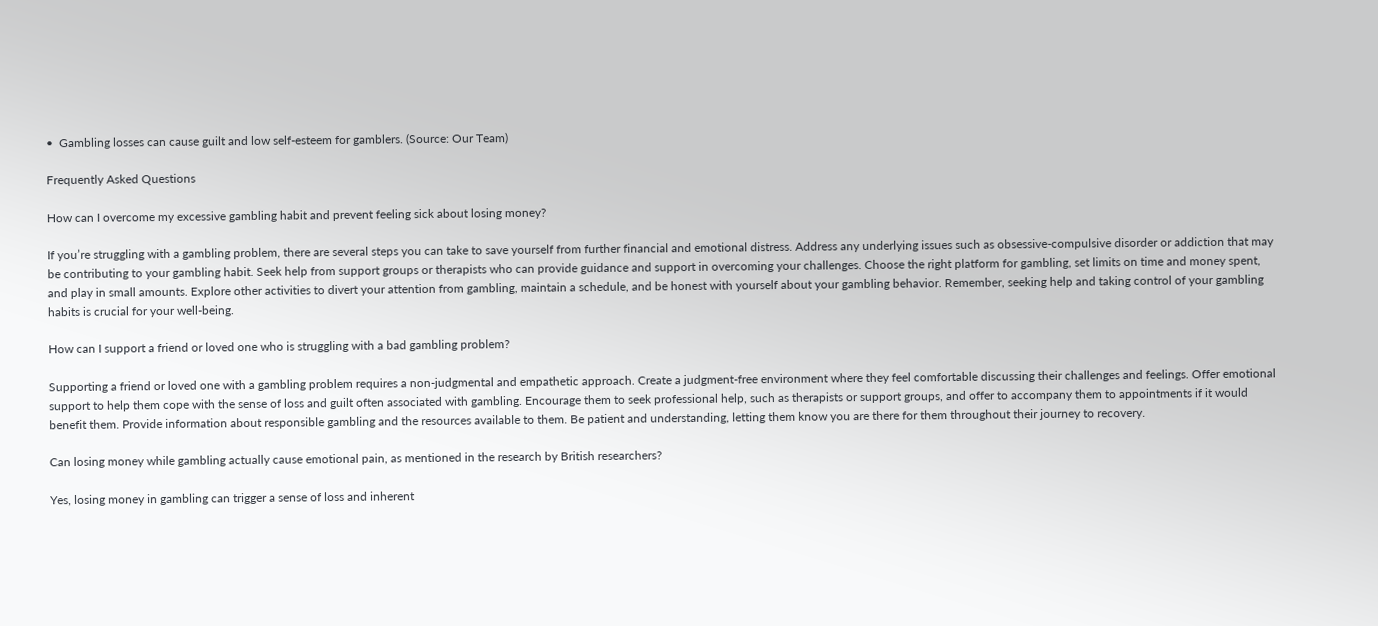•  Gambling losses can cause guilt and low self-esteem for gamblers. (Source: Our Team)

Frequently Asked Questions

How can I overcome my excessive gambling habit and prevent feeling sick about losing money?

If you’re struggling with a gambling problem, there are several steps you can take to save yourself from further financial and emotional distress. Address any underlying issues such as obsessive-compulsive disorder or addiction that may be contributing to your gambling habit. Seek help from support groups or therapists who can provide guidance and support in overcoming your challenges. Choose the right platform for gambling, set limits on time and money spent, and play in small amounts. Explore other activities to divert your attention from gambling, maintain a schedule, and be honest with yourself about your gambling behavior. Remember, seeking help and taking control of your gambling habits is crucial for your well-being.

How can I support a friend or loved one who is struggling with a bad gambling problem?

Supporting a friend or loved one with a gambling problem requires a non-judgmental and empathetic approach. Create a judgment-free environment where they feel comfortable discussing their challenges and feelings. Offer emotional support to help them cope with the sense of loss and guilt often associated with gambling. Encourage them to seek professional help, such as therapists or support groups, and offer to accompany them to appointments if it would benefit them. Provide information about responsible gambling and the resources available to them. Be patient and understanding, letting them know you are there for them throughout their journey to recovery.

Can losing money while gambling actually cause emotional pain, as mentioned in the research by British researchers?

Yes, losing money in gambling can trigger a sense of loss and inherent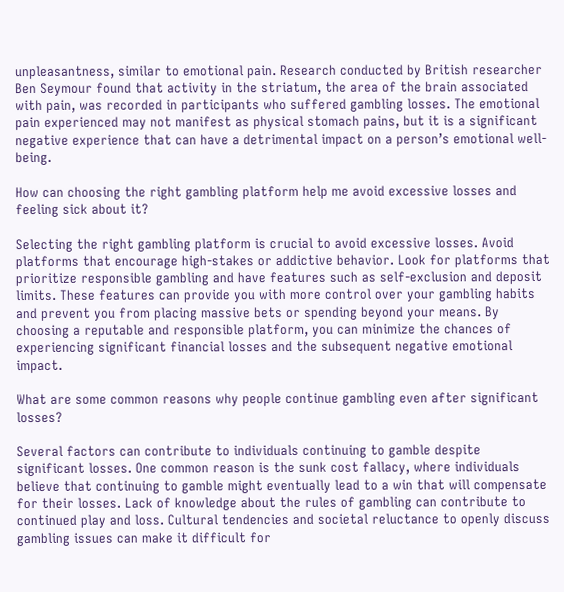unpleasantness, similar to emotional pain. Research conducted by British researcher Ben Seymour found that activity in the striatum, the area of the brain associated with pain, was recorded in participants who suffered gambling losses. The emotional pain experienced may not manifest as physical stomach pains, but it is a significant negative experience that can have a detrimental impact on a person’s emotional well-being.

How can choosing the right gambling platform help me avoid excessive losses and feeling sick about it?

Selecting the right gambling platform is crucial to avoid excessive losses. Avoid platforms that encourage high-stakes or addictive behavior. Look for platforms that prioritize responsible gambling and have features such as self-exclusion and deposit limits. These features can provide you with more control over your gambling habits and prevent you from placing massive bets or spending beyond your means. By choosing a reputable and responsible platform, you can minimize the chances of experiencing significant financial losses and the subsequent negative emotional impact.

What are some common reasons why people continue gambling even after significant losses?

Several factors can contribute to individuals continuing to gamble despite significant losses. One common reason is the sunk cost fallacy, where individuals believe that continuing to gamble might eventually lead to a win that will compensate for their losses. Lack of knowledge about the rules of gambling can contribute to continued play and loss. Cultural tendencies and societal reluctance to openly discuss gambling issues can make it difficult for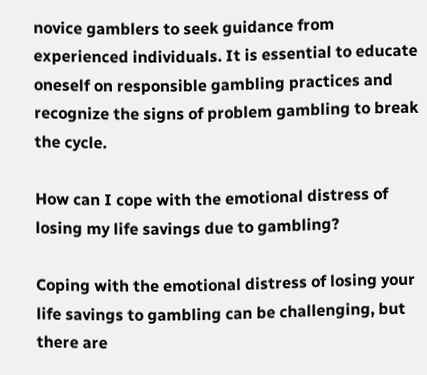novice gamblers to seek guidance from experienced individuals. It is essential to educate oneself on responsible gambling practices and recognize the signs of problem gambling to break the cycle.

How can I cope with the emotional distress of losing my life savings due to gambling?

Coping with the emotional distress of losing your life savings to gambling can be challenging, but there are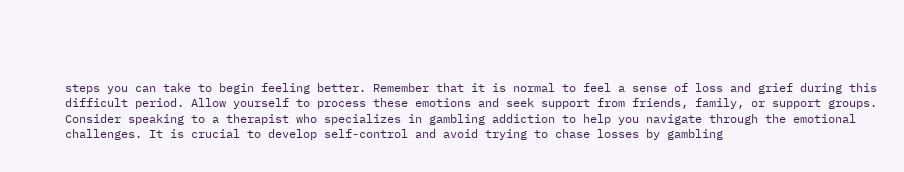steps you can take to begin feeling better. Remember that it is normal to feel a sense of loss and grief during this difficult period. Allow yourself to process these emotions and seek support from friends, family, or support groups. Consider speaking to a therapist who specializes in gambling addiction to help you navigate through the emotional challenges. It is crucial to develop self-control and avoid trying to chase losses by gambling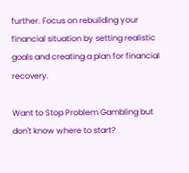further. Focus on rebuilding your financial situation by setting realistic goals and creating a plan for financial recovery.

Want to Stop Problem Gambling but don't know where to start?